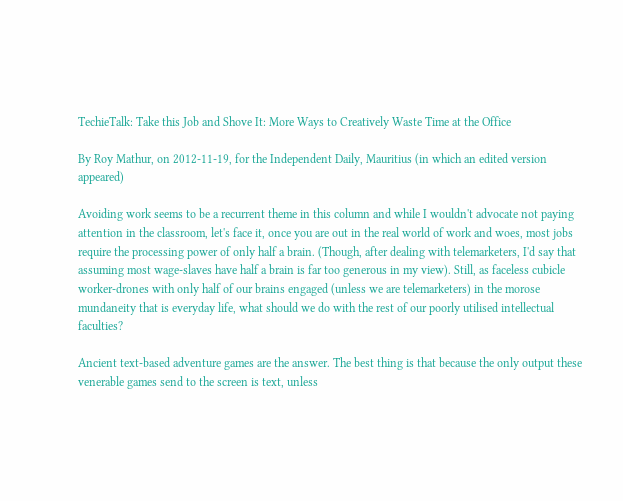TechieTalk: Take this Job and Shove It: More Ways to Creatively Waste Time at the Office

By Roy Mathur, on 2012-11-19, for the Independent Daily, Mauritius (in which an edited version appeared)

Avoiding work seems to be a recurrent theme in this column and while I wouldn't advocate not paying attention in the classroom, let's face it, once you are out in the real world of work and woes, most jobs require the processing power of only half a brain. (Though, after dealing with telemarketers, I'd say that assuming most wage-slaves have half a brain is far too generous in my view). Still, as faceless cubicle worker-drones with only half of our brains engaged (unless we are telemarketers) in the morose mundaneity that is everyday life, what should we do with the rest of our poorly utilised intellectual faculties?

Ancient text-based adventure games are the answer. The best thing is that because the only output these venerable games send to the screen is text, unless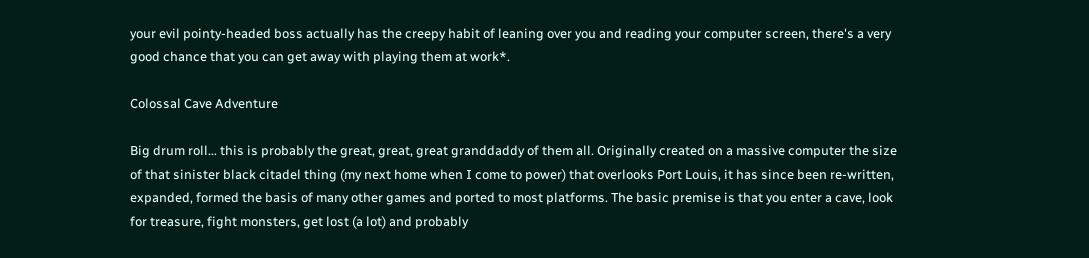your evil pointy-headed boss actually has the creepy habit of leaning over you and reading your computer screen, there's a very good chance that you can get away with playing them at work*.

Colossal Cave Adventure

Big drum roll... this is probably the great, great, great granddaddy of them all. Originally created on a massive computer the size of that sinister black citadel thing (my next home when I come to power) that overlooks Port Louis, it has since been re-written, expanded, formed the basis of many other games and ported to most platforms. The basic premise is that you enter a cave, look for treasure, fight monsters, get lost (a lot) and probably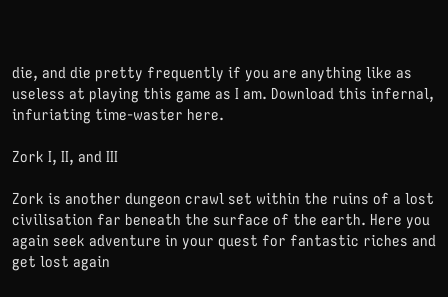die, and die pretty frequently if you are anything like as useless at playing this game as I am. Download this infernal, infuriating time-waster here.

Zork I, II, and III

Zork is another dungeon crawl set within the ruins of a lost civilisation far beneath the surface of the earth. Here you again seek adventure in your quest for fantastic riches and get lost again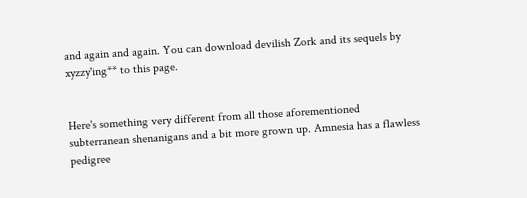and again and again. You can download devilish Zork and its sequels by xyzzy'ing** to this page.


Here's something very different from all those aforementioned subterranean shenanigans and a bit more grown up. Amnesia has a flawless pedigree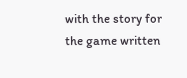with the story for the game written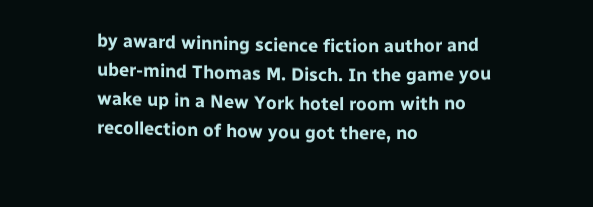by award winning science fiction author and uber-mind Thomas M. Disch. In the game you wake up in a New York hotel room with no recollection of how you got there, no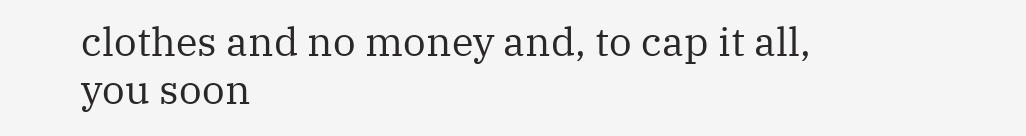clothes and no money and, to cap it all, you soon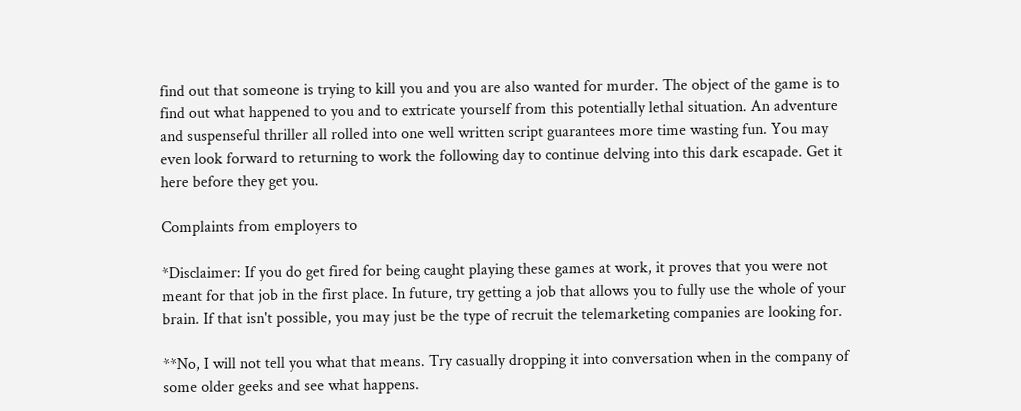find out that someone is trying to kill you and you are also wanted for murder. The object of the game is to find out what happened to you and to extricate yourself from this potentially lethal situation. An adventure and suspenseful thriller all rolled into one well written script guarantees more time wasting fun. You may even look forward to returning to work the following day to continue delving into this dark escapade. Get it here before they get you.

Complaints from employers to

*Disclaimer: If you do get fired for being caught playing these games at work, it proves that you were not meant for that job in the first place. In future, try getting a job that allows you to fully use the whole of your brain. If that isn't possible, you may just be the type of recruit the telemarketing companies are looking for.

**No, I will not tell you what that means. Try casually dropping it into conversation when in the company of some older geeks and see what happens.